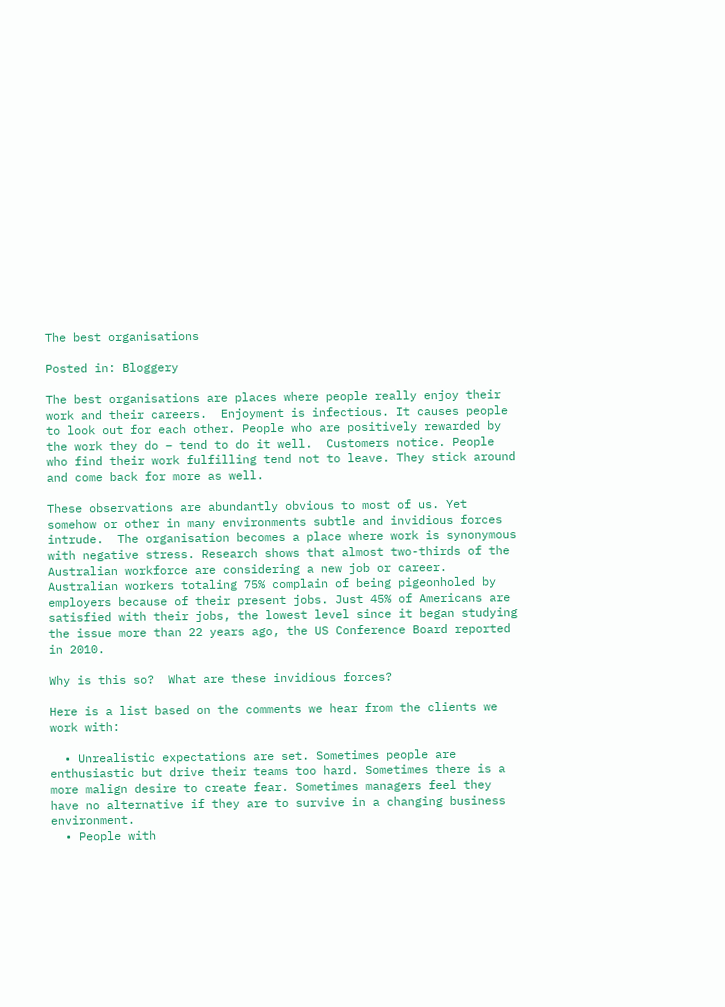The best organisations

Posted in: Bloggery

The best organisations are places where people really enjoy their work and their careers.  Enjoyment is infectious. It causes people to look out for each other. People who are positively rewarded by the work they do – tend to do it well.  Customers notice. People who find their work fulfilling tend not to leave. They stick around and come back for more as well.

These observations are abundantly obvious to most of us. Yet somehow or other in many environments subtle and invidious forces intrude.  The organisation becomes a place where work is synonymous with negative stress. Research shows that almost two-thirds of the Australian workforce are considering a new job or career. Australian workers totaling 75% complain of being pigeonholed by employers because of their present jobs. Just 45% of Americans are satisfied with their jobs, the lowest level since it began studying the issue more than 22 years ago, the US Conference Board reported in 2010.

Why is this so?  What are these invidious forces?

Here is a list based on the comments we hear from the clients we work with:

  • Unrealistic expectations are set. Sometimes people are enthusiastic but drive their teams too hard. Sometimes there is a more malign desire to create fear. Sometimes managers feel they have no alternative if they are to survive in a changing business environment.
  • People with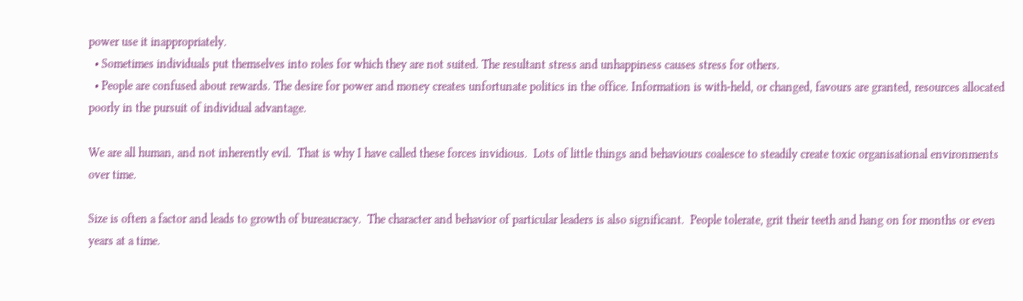power use it inappropriately.
  • Sometimes individuals put themselves into roles for which they are not suited. The resultant stress and unhappiness causes stress for others.
  • People are confused about rewards. The desire for power and money creates unfortunate politics in the office. Information is with-held, or changed, favours are granted, resources allocated poorly in the pursuit of individual advantage.

We are all human, and not inherently evil.  That is why I have called these forces invidious.  Lots of little things and behaviours coalesce to steadily create toxic organisational environments over time.

Size is often a factor and leads to growth of bureaucracy.  The character and behavior of particular leaders is also significant.  People tolerate, grit their teeth and hang on for months or even years at a time.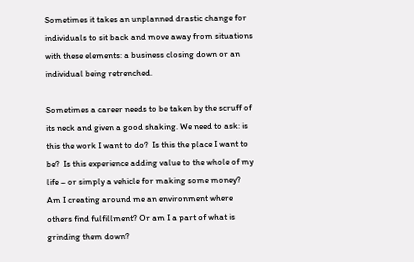Sometimes it takes an unplanned drastic change for individuals to sit back and move away from situations with these elements: a business closing down or an individual being retrenched.

Sometimes a career needs to be taken by the scruff of its neck and given a good shaking. We need to ask: is this the work I want to do?  Is this the place I want to be?  Is this experience adding value to the whole of my life – or simply a vehicle for making some money?  Am I creating around me an environment where others find fulfillment? Or am I a part of what is grinding them down?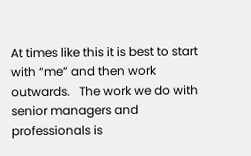At times like this it is best to start with “me” and then work outwards.   The work we do with senior managers and professionals is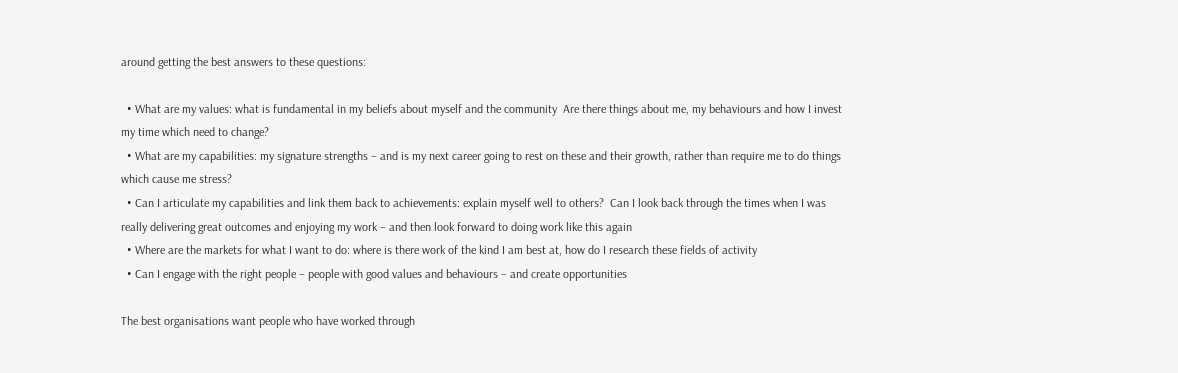around getting the best answers to these questions:

  • What are my values: what is fundamental in my beliefs about myself and the community  Are there things about me, my behaviours and how I invest my time which need to change?
  • What are my capabilities: my signature strengths – and is my next career going to rest on these and their growth, rather than require me to do things which cause me stress?
  • Can I articulate my capabilities and link them back to achievements: explain myself well to others?  Can I look back through the times when I was really delivering great outcomes and enjoying my work – and then look forward to doing work like this again
  • Where are the markets for what I want to do: where is there work of the kind I am best at, how do I research these fields of activity
  • Can I engage with the right people – people with good values and behaviours – and create opportunities

The best organisations want people who have worked through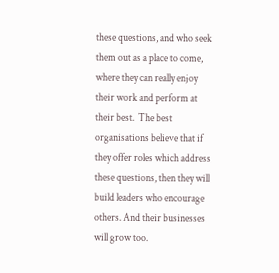these questions, and who seek them out as a place to come, where they can really enjoy their work and perform at their best.  The best organisations believe that if they offer roles which address these questions, then they will build leaders who encourage others. And their businesses will grow too.